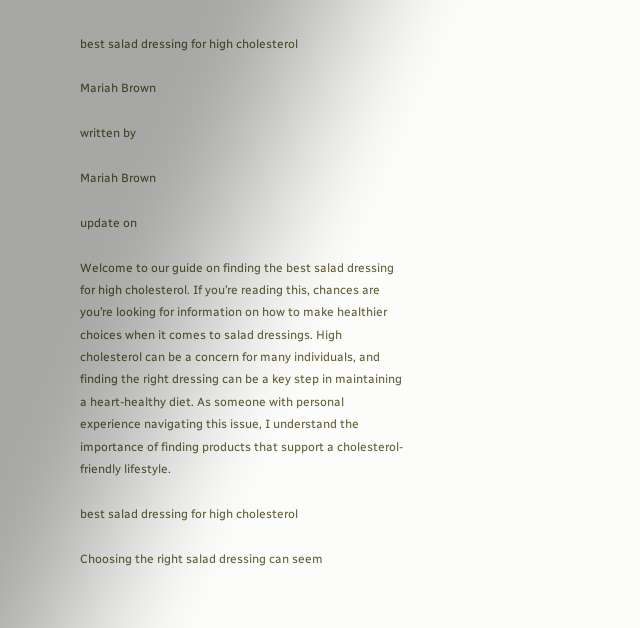best salad dressing for high cholesterol

Mariah Brown

written by

Mariah Brown

update on

Welcome to our guide on finding the best salad dressing for high cholesterol. If you’re reading this, chances are you’re looking for information on how to make healthier choices when it comes to salad dressings. High cholesterol can be a concern for many individuals, and finding the right dressing can be a key step in maintaining a heart-healthy diet. As someone with personal experience navigating this issue, I understand the importance of finding products that support a cholesterol-friendly lifestyle.

best salad dressing for high cholesterol

Choosing the right salad dressing can seem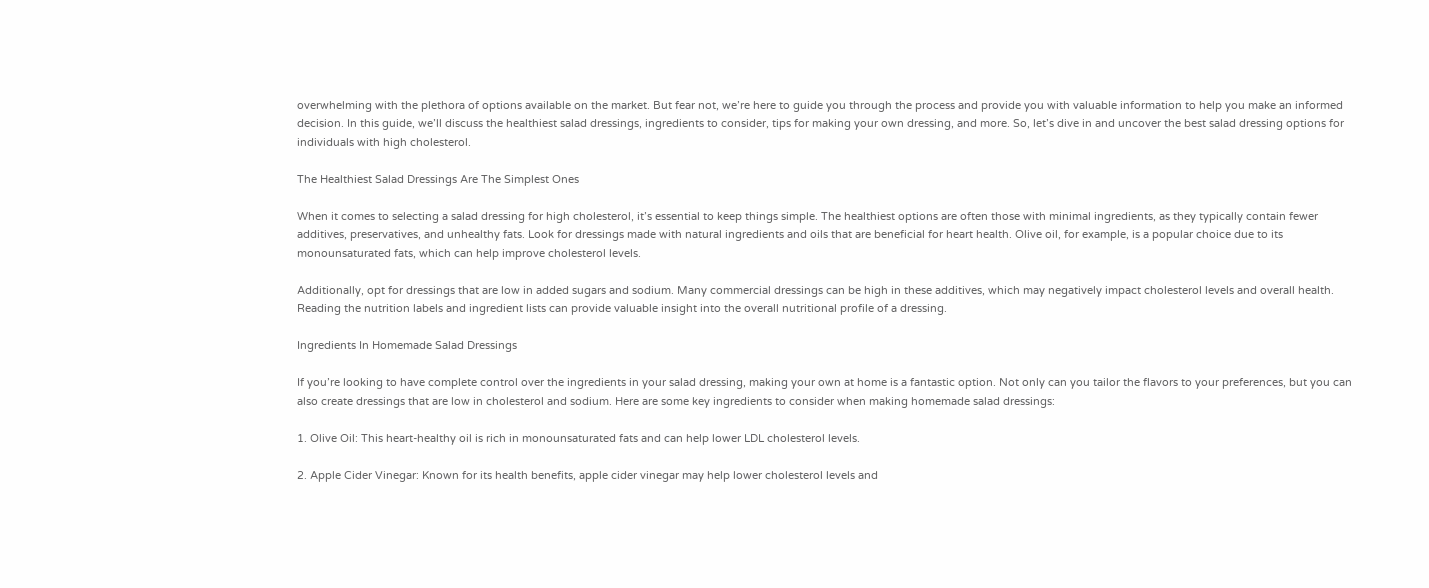overwhelming with the plethora of options available on the market. But fear not, we’re here to guide you through the process and provide you with valuable information to help you make an informed decision. In this guide, we’ll discuss the healthiest salad dressings, ingredients to consider, tips for making your own dressing, and more. So, let’s dive in and uncover the best salad dressing options for individuals with high cholesterol.

The Healthiest Salad Dressings Are The Simplest Ones

When it comes to selecting a salad dressing for high cholesterol, it’s essential to keep things simple. The healthiest options are often those with minimal ingredients, as they typically contain fewer additives, preservatives, and unhealthy fats. Look for dressings made with natural ingredients and oils that are beneficial for heart health. Olive oil, for example, is a popular choice due to its monounsaturated fats, which can help improve cholesterol levels.

Additionally, opt for dressings that are low in added sugars and sodium. Many commercial dressings can be high in these additives, which may negatively impact cholesterol levels and overall health. Reading the nutrition labels and ingredient lists can provide valuable insight into the overall nutritional profile of a dressing.

Ingredients In Homemade Salad Dressings

If you’re looking to have complete control over the ingredients in your salad dressing, making your own at home is a fantastic option. Not only can you tailor the flavors to your preferences, but you can also create dressings that are low in cholesterol and sodium. Here are some key ingredients to consider when making homemade salad dressings:

1. Olive Oil: This heart-healthy oil is rich in monounsaturated fats and can help lower LDL cholesterol levels.

2. Apple Cider Vinegar: Known for its health benefits, apple cider vinegar may help lower cholesterol levels and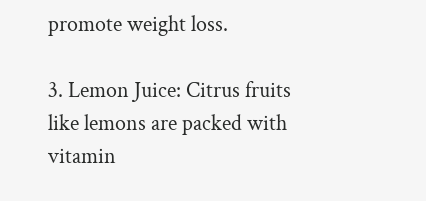promote weight loss.

3. Lemon Juice: Citrus fruits like lemons are packed with vitamin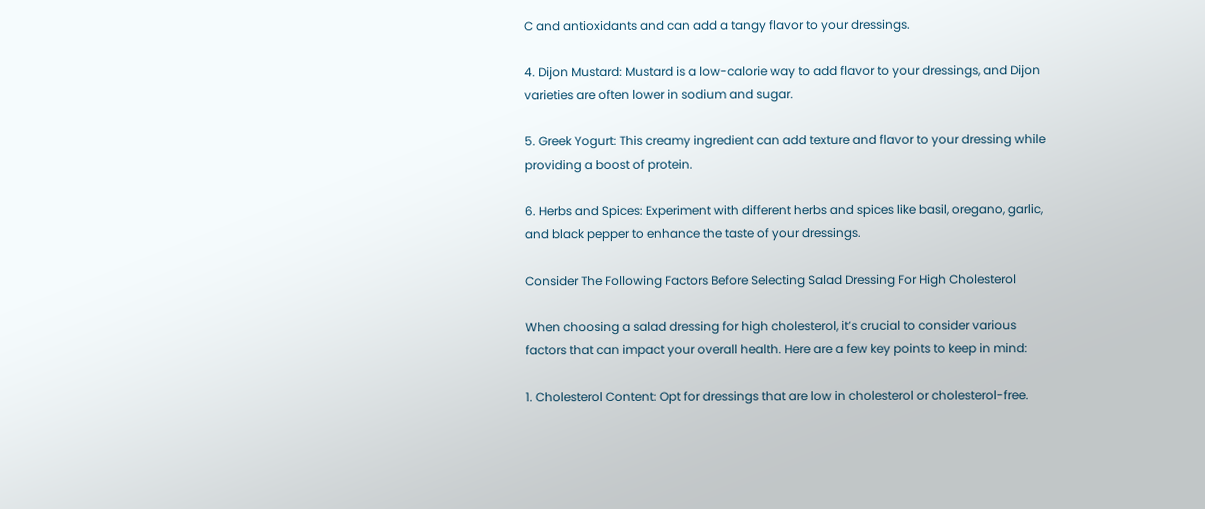C and antioxidants and can add a tangy flavor to your dressings.

4. Dijon Mustard: Mustard is a low-calorie way to add flavor to your dressings, and Dijon varieties are often lower in sodium and sugar.

5. Greek Yogurt: This creamy ingredient can add texture and flavor to your dressing while providing a boost of protein.

6. Herbs and Spices: Experiment with different herbs and spices like basil, oregano, garlic, and black pepper to enhance the taste of your dressings.

Consider The Following Factors Before Selecting Salad Dressing For High Cholesterol

When choosing a salad dressing for high cholesterol, it’s crucial to consider various factors that can impact your overall health. Here are a few key points to keep in mind:

1. Cholesterol Content: Opt for dressings that are low in cholesterol or cholesterol-free.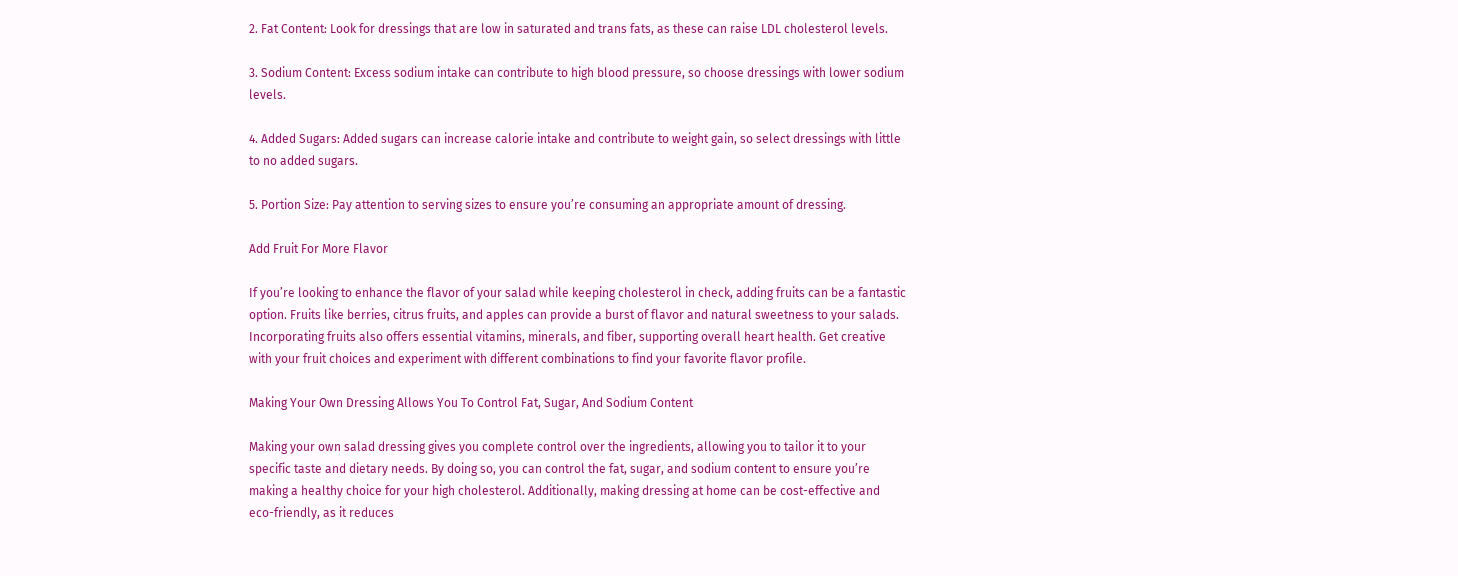2. Fat Content: Look for dressings that are low in saturated and trans fats, as these can raise LDL cholesterol levels.

3. Sodium Content: Excess sodium intake can contribute to high blood pressure, so choose dressings with lower sodium levels.

4. Added Sugars: Added sugars can increase calorie intake and contribute to weight gain, so select dressings with little to no added sugars.

5. Portion Size: Pay attention to serving sizes to ensure you’re consuming an appropriate amount of dressing.

Add Fruit For More Flavor

If you’re looking to enhance the flavor of your salad while keeping cholesterol in check, adding fruits can be a fantastic option. Fruits like berries, citrus fruits, and apples can provide a burst of flavor and natural sweetness to your salads. Incorporating fruits also offers essential vitamins, minerals, and fiber, supporting overall heart health. Get creative with your fruit choices and experiment with different combinations to find your favorite flavor profile.

Making Your Own Dressing Allows You To Control Fat, Sugar, And Sodium Content

Making your own salad dressing gives you complete control over the ingredients, allowing you to tailor it to your specific taste and dietary needs. By doing so, you can control the fat, sugar, and sodium content to ensure you’re making a healthy choice for your high cholesterol. Additionally, making dressing at home can be cost-effective and eco-friendly, as it reduces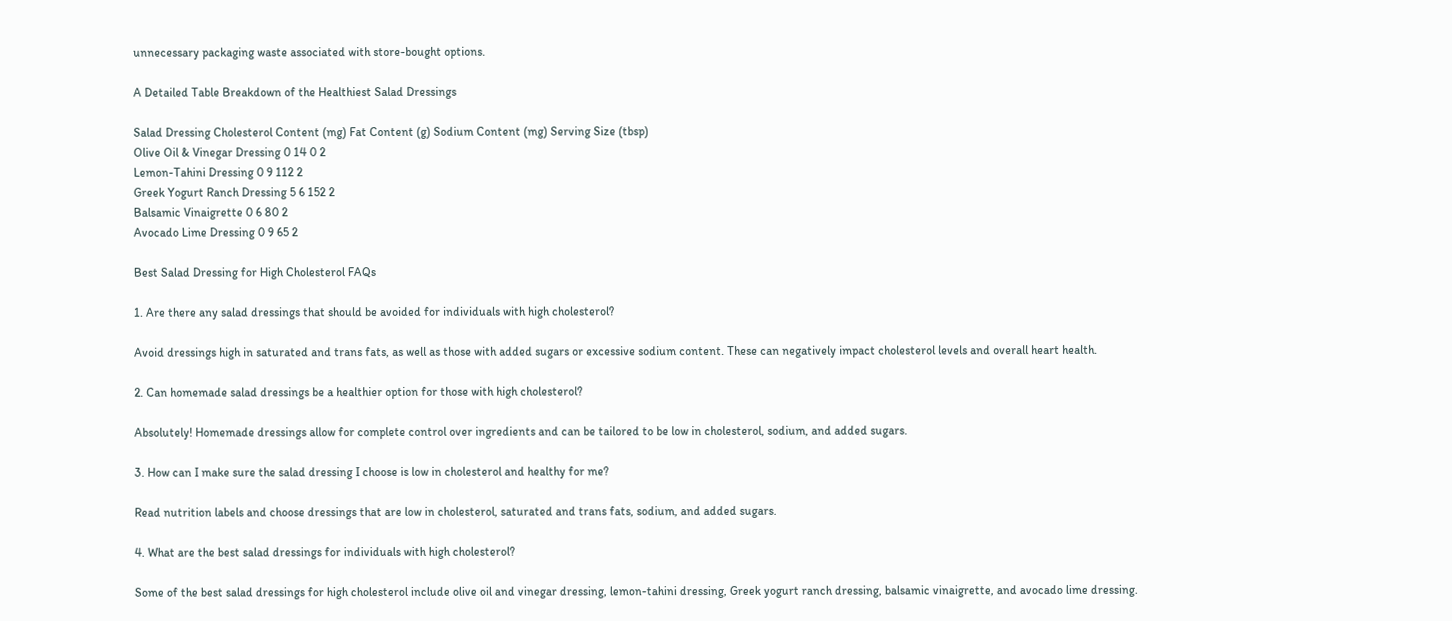unnecessary packaging waste associated with store-bought options.

A Detailed Table Breakdown of the Healthiest Salad Dressings

Salad Dressing Cholesterol Content (mg) Fat Content (g) Sodium Content (mg) Serving Size (tbsp)
Olive Oil & Vinegar Dressing 0 14 0 2
Lemon-Tahini Dressing 0 9 112 2
Greek Yogurt Ranch Dressing 5 6 152 2
Balsamic Vinaigrette 0 6 80 2
Avocado Lime Dressing 0 9 65 2

Best Salad Dressing for High Cholesterol FAQs

1. Are there any salad dressings that should be avoided for individuals with high cholesterol?

Avoid dressings high in saturated and trans fats, as well as those with added sugars or excessive sodium content. These can negatively impact cholesterol levels and overall heart health.

2. Can homemade salad dressings be a healthier option for those with high cholesterol?

Absolutely! Homemade dressings allow for complete control over ingredients and can be tailored to be low in cholesterol, sodium, and added sugars.

3. How can I make sure the salad dressing I choose is low in cholesterol and healthy for me?

Read nutrition labels and choose dressings that are low in cholesterol, saturated and trans fats, sodium, and added sugars.

4. What are the best salad dressings for individuals with high cholesterol?

Some of the best salad dressings for high cholesterol include olive oil and vinegar dressing, lemon-tahini dressing, Greek yogurt ranch dressing, balsamic vinaigrette, and avocado lime dressing.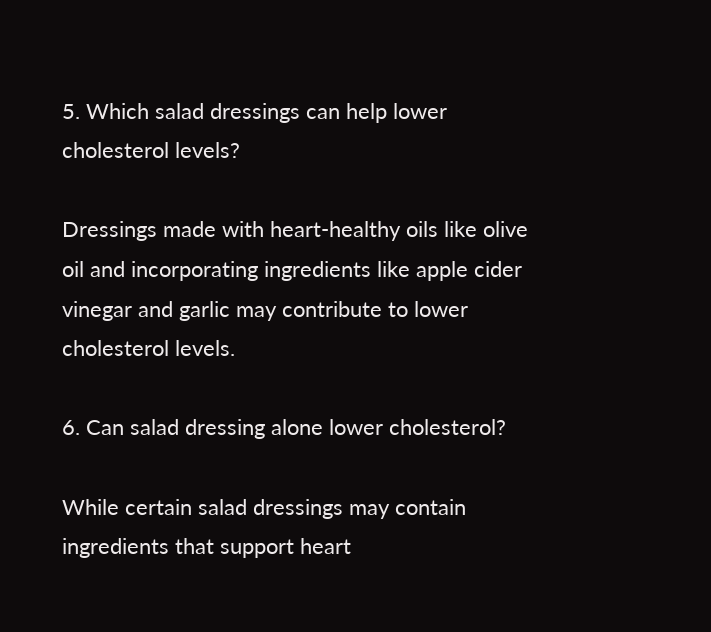5. Which salad dressings can help lower cholesterol levels?

Dressings made with heart-healthy oils like olive oil and incorporating ingredients like apple cider vinegar and garlic may contribute to lower cholesterol levels.

6. Can salad dressing alone lower cholesterol?

While certain salad dressings may contain ingredients that support heart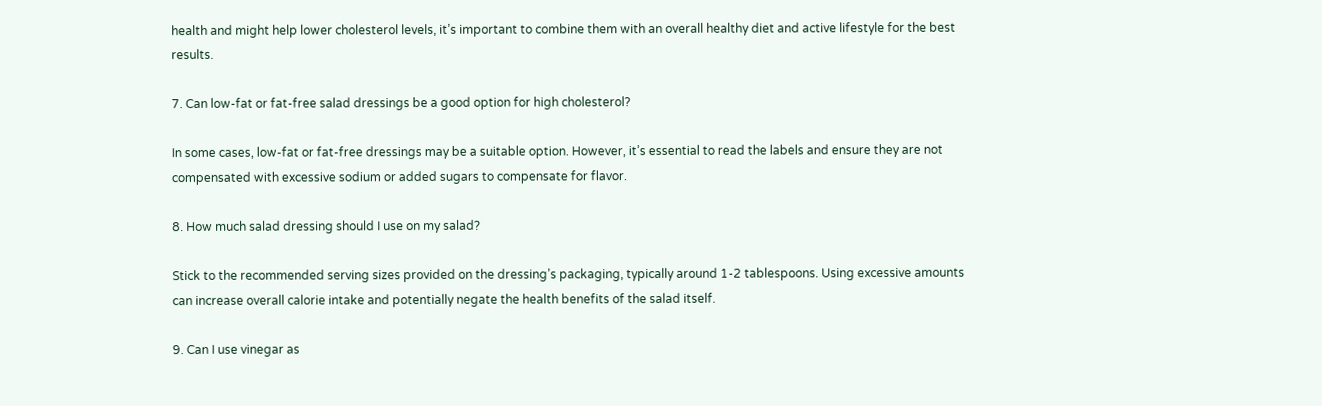health and might help lower cholesterol levels, it’s important to combine them with an overall healthy diet and active lifestyle for the best results.

7. Can low-fat or fat-free salad dressings be a good option for high cholesterol?

In some cases, low-fat or fat-free dressings may be a suitable option. However, it’s essential to read the labels and ensure they are not compensated with excessive sodium or added sugars to compensate for flavor.

8. How much salad dressing should I use on my salad?

Stick to the recommended serving sizes provided on the dressing’s packaging, typically around 1-2 tablespoons. Using excessive amounts can increase overall calorie intake and potentially negate the health benefits of the salad itself.

9. Can I use vinegar as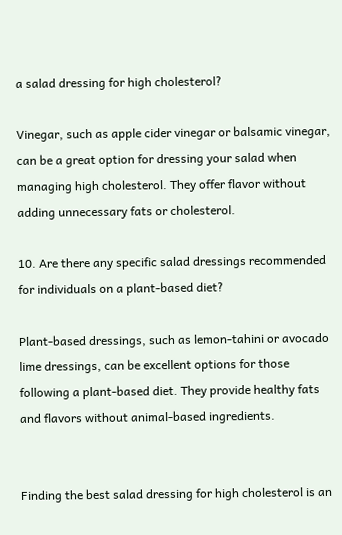a salad dressing for high cholesterol?

Vinegar, such as apple cider vinegar or balsamic vinegar, can be a great option for dressing your salad when managing high cholesterol. They offer flavor without adding unnecessary fats or cholesterol.

10. Are there any specific salad dressings recommended for individuals on a plant-based diet?

Plant-based dressings, such as lemon-tahini or avocado lime dressings, can be excellent options for those following a plant-based diet. They provide healthy fats and flavors without animal-based ingredients.


Finding the best salad dressing for high cholesterol is an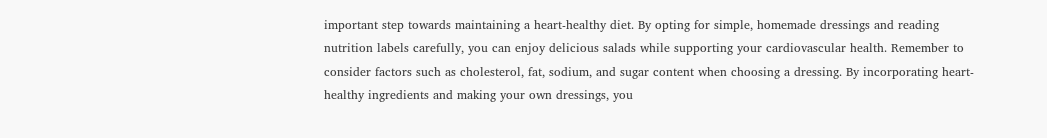important step towards maintaining a heart-healthy diet. By opting for simple, homemade dressings and reading nutrition labels carefully, you can enjoy delicious salads while supporting your cardiovascular health. Remember to consider factors such as cholesterol, fat, sodium, and sugar content when choosing a dressing. By incorporating heart-healthy ingredients and making your own dressings, you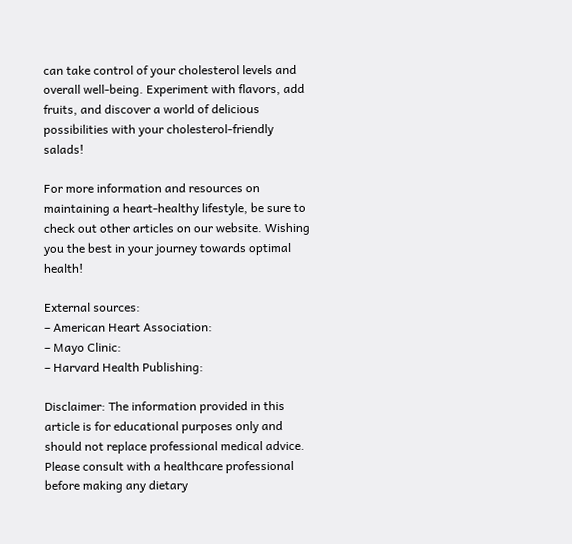can take control of your cholesterol levels and overall well-being. Experiment with flavors, add fruits, and discover a world of delicious possibilities with your cholesterol-friendly salads!

For more information and resources on maintaining a heart-healthy lifestyle, be sure to check out other articles on our website. Wishing you the best in your journey towards optimal health!

External sources:
– American Heart Association:
– Mayo Clinic:
– Harvard Health Publishing:

Disclaimer: The information provided in this article is for educational purposes only and should not replace professional medical advice. Please consult with a healthcare professional before making any dietary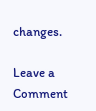changes.

Leave a Comment